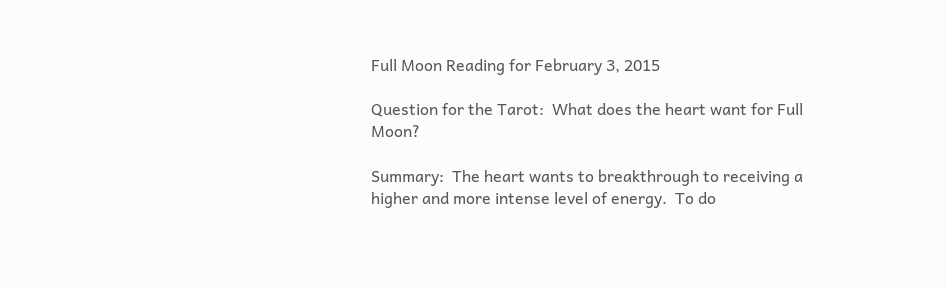Full Moon Reading for February 3, 2015

Question for the Tarot:  What does the heart want for Full Moon?

Summary:  The heart wants to breakthrough to receiving a higher and more intense level of energy.  To do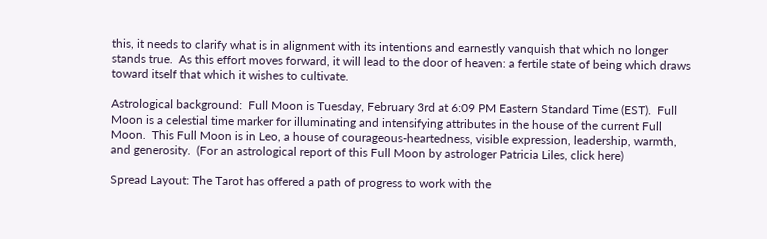this, it needs to clarify what is in alignment with its intentions and earnestly vanquish that which no longer stands true.  As this effort moves forward, it will lead to the door of heaven: a fertile state of being which draws toward itself that which it wishes to cultivate.

Astrological background:  Full Moon is Tuesday, February 3rd at 6:09 PM Eastern Standard Time (EST).  Full Moon is a celestial time marker for illuminating and intensifying attributes in the house of the current Full Moon.  This Full Moon is in Leo, a house of courageous-heartedness, visible expression, leadership, warmth, and generosity.  (For an astrological report of this Full Moon by astrologer Patricia Liles, click here)

Spread Layout: The Tarot has offered a path of progress to work with the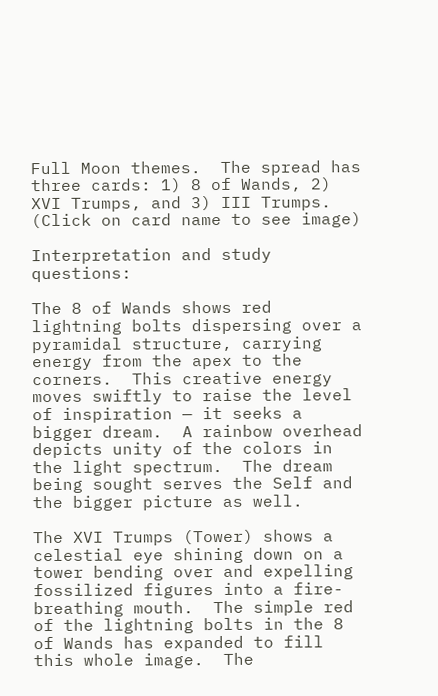Full Moon themes.  The spread has three cards: 1) 8 of Wands, 2) XVI Trumps, and 3) III Trumps. (Click on card name to see image)

Interpretation and study questions:

The 8 of Wands shows red lightning bolts dispersing over a pyramidal structure, carrying energy from the apex to the corners.  This creative energy moves swiftly to raise the level of inspiration — it seeks a bigger dream.  A rainbow overhead depicts unity of the colors in the light spectrum.  The dream being sought serves the Self and the bigger picture as well.

The XVI Trumps (Tower) shows a celestial eye shining down on a tower bending over and expelling fossilized figures into a fire-breathing mouth.  The simple red of the lightning bolts in the 8 of Wands has expanded to fill this whole image.  The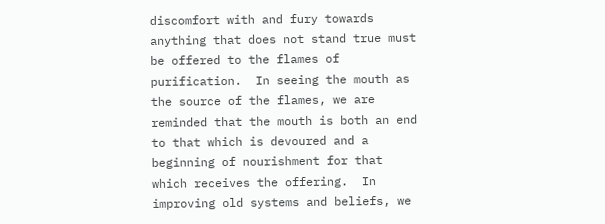discomfort with and fury towards anything that does not stand true must be offered to the flames of purification.  In seeing the mouth as the source of the flames, we are reminded that the mouth is both an end to that which is devoured and a beginning of nourishment for that which receives the offering.  In improving old systems and beliefs, we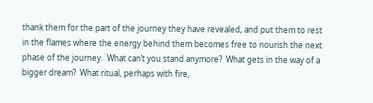thank them for the part of the journey they have revealed, and put them to rest in the flames where the energy behind them becomes free to nourish the next phase of the journey.  What can’t you stand anymore?  What gets in the way of a bigger dream?  What ritual, perhaps with fire,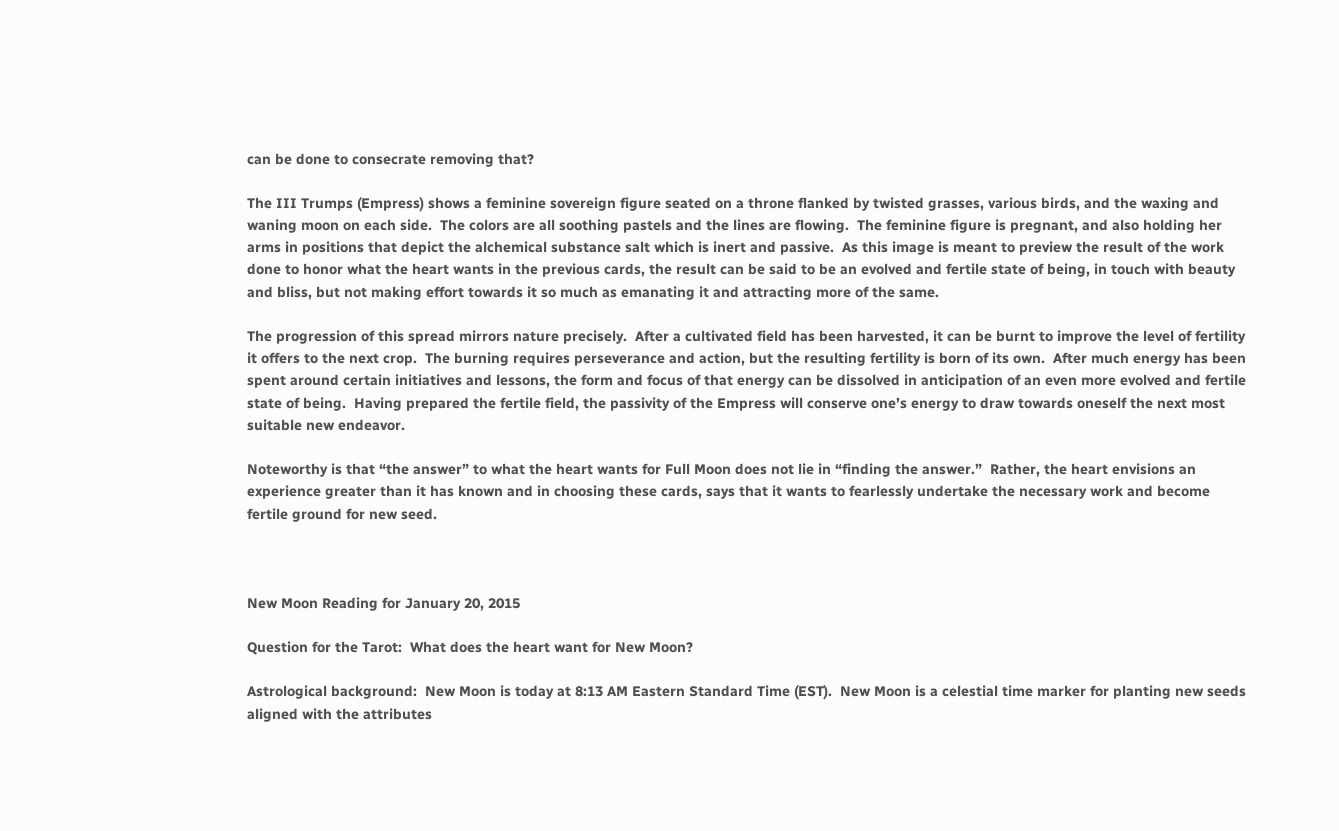can be done to consecrate removing that?

The III Trumps (Empress) shows a feminine sovereign figure seated on a throne flanked by twisted grasses, various birds, and the waxing and waning moon on each side.  The colors are all soothing pastels and the lines are flowing.  The feminine figure is pregnant, and also holding her arms in positions that depict the alchemical substance salt which is inert and passive.  As this image is meant to preview the result of the work done to honor what the heart wants in the previous cards, the result can be said to be an evolved and fertile state of being, in touch with beauty and bliss, but not making effort towards it so much as emanating it and attracting more of the same.

The progression of this spread mirrors nature precisely.  After a cultivated field has been harvested, it can be burnt to improve the level of fertility it offers to the next crop.  The burning requires perseverance and action, but the resulting fertility is born of its own.  After much energy has been spent around certain initiatives and lessons, the form and focus of that energy can be dissolved in anticipation of an even more evolved and fertile state of being.  Having prepared the fertile field, the passivity of the Empress will conserve one’s energy to draw towards oneself the next most suitable new endeavor.

Noteworthy is that “the answer” to what the heart wants for Full Moon does not lie in “finding the answer.”  Rather, the heart envisions an experience greater than it has known and in choosing these cards, says that it wants to fearlessly undertake the necessary work and become fertile ground for new seed.



New Moon Reading for January 20, 2015

Question for the Tarot:  What does the heart want for New Moon?

Astrological background:  New Moon is today at 8:13 AM Eastern Standard Time (EST).  New Moon is a celestial time marker for planting new seeds aligned with the attributes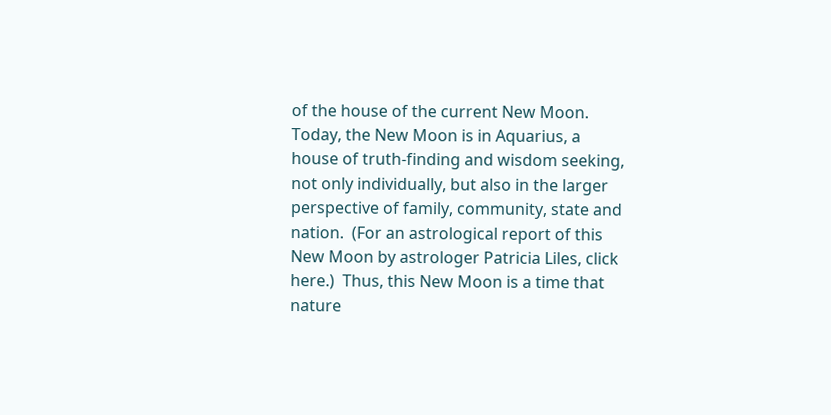of the house of the current New Moon.  Today, the New Moon is in Aquarius, a house of truth-finding and wisdom seeking, not only individually, but also in the larger perspective of family, community, state and nation.  (For an astrological report of this New Moon by astrologer Patricia Liles, click here.)  Thus, this New Moon is a time that nature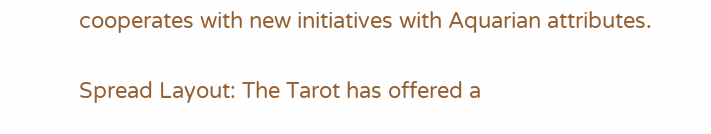cooperates with new initiatives with Aquarian attributes.

Spread Layout: The Tarot has offered a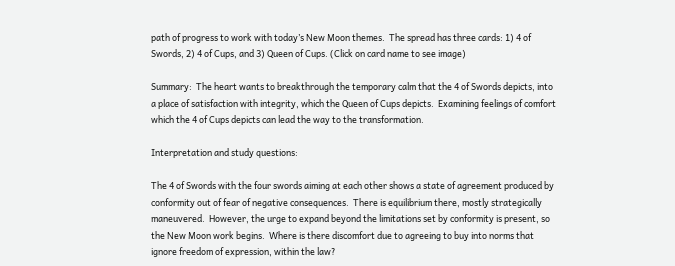path of progress to work with today’s New Moon themes.  The spread has three cards: 1) 4 of Swords, 2) 4 of Cups, and 3) Queen of Cups. (Click on card name to see image)

Summary:  The heart wants to breakthrough the temporary calm that the 4 of Swords depicts, into a place of satisfaction with integrity, which the Queen of Cups depicts.  Examining feelings of comfort which the 4 of Cups depicts can lead the way to the transformation.

Interpretation and study questions:

The 4 of Swords with the four swords aiming at each other shows a state of agreement produced by conformity out of fear of negative consequences.  There is equilibrium there, mostly strategically maneuvered.  However, the urge to expand beyond the limitations set by conformity is present, so the New Moon work begins.  Where is there discomfort due to agreeing to buy into norms that ignore freedom of expression, within the law?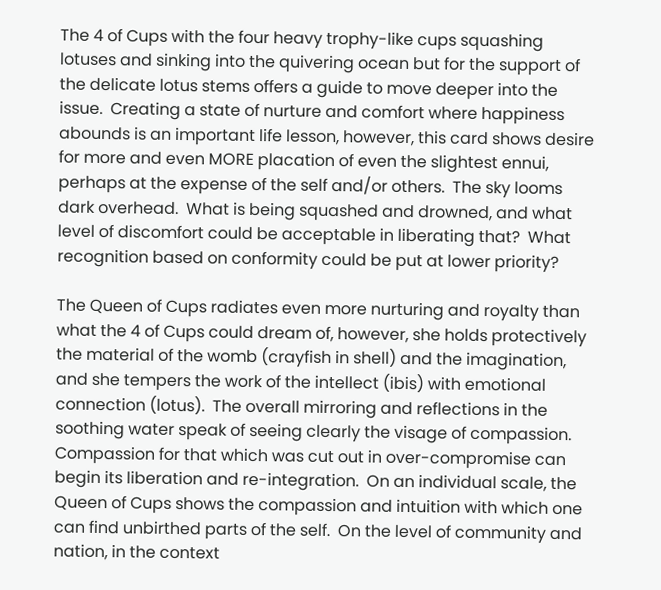The 4 of Cups with the four heavy trophy-like cups squashing lotuses and sinking into the quivering ocean but for the support of the delicate lotus stems offers a guide to move deeper into the issue.  Creating a state of nurture and comfort where happiness abounds is an important life lesson, however, this card shows desire for more and even MORE placation of even the slightest ennui, perhaps at the expense of the self and/or others.  The sky looms dark overhead.  What is being squashed and drowned, and what level of discomfort could be acceptable in liberating that?  What recognition based on conformity could be put at lower priority?

The Queen of Cups radiates even more nurturing and royalty than what the 4 of Cups could dream of, however, she holds protectively the material of the womb (crayfish in shell) and the imagination, and she tempers the work of the intellect (ibis) with emotional connection (lotus).  The overall mirroring and reflections in the soothing water speak of seeing clearly the visage of compassion.  Compassion for that which was cut out in over-compromise can begin its liberation and re-integration.  On an individual scale, the Queen of Cups shows the compassion and intuition with which one can find unbirthed parts of the self.  On the level of community and nation, in the context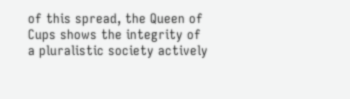of this spread, the Queen of Cups shows the integrity of a pluralistic society actively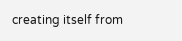creating itself from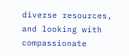diverse resources, and looking with compassionate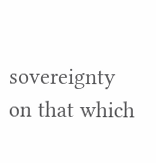sovereignty on that which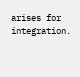arises for integration.